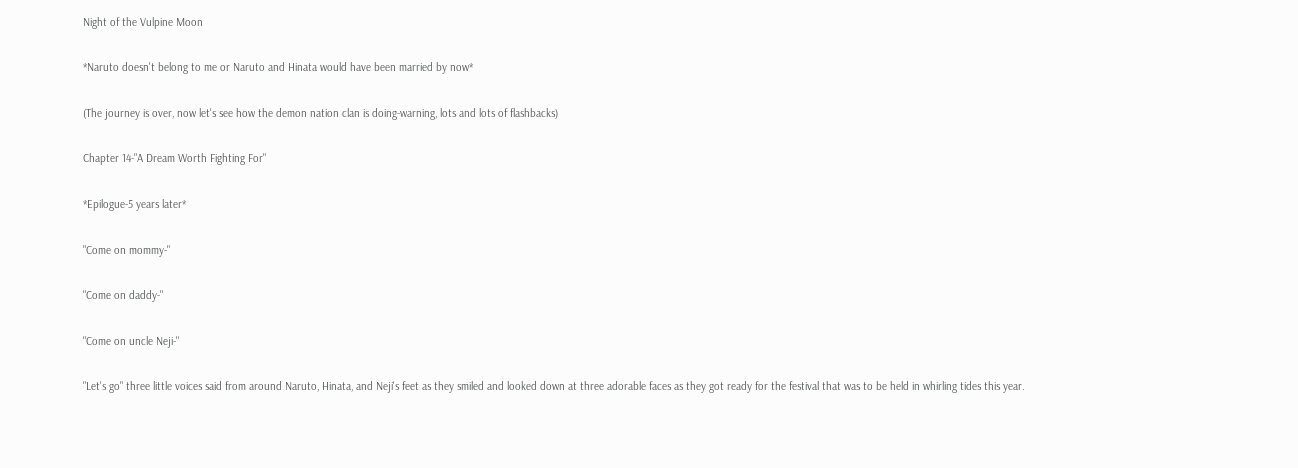Night of the Vulpine Moon

*Naruto doesn't belong to me or Naruto and Hinata would have been married by now*

(The journey is over, now let's see how the demon nation clan is doing-warning, lots and lots of flashbacks)

Chapter 14-"A Dream Worth Fighting For"

*Epilogue-5 years later*

"Come on mommy-"

"Come on daddy-"

"Come on uncle Neji-"

"Let's go" three little voices said from around Naruto, Hinata, and Neji's feet as they smiled and looked down at three adorable faces as they got ready for the festival that was to be held in whirling tides this year.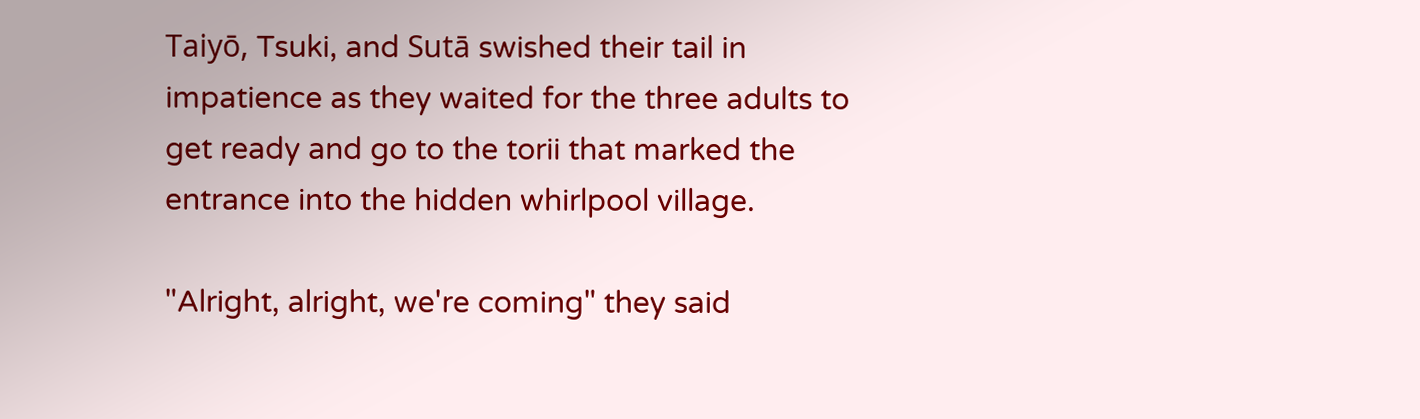Taiyō, Tsuki, and Sutā swished their tail in impatience as they waited for the three adults to get ready and go to the torii that marked the entrance into the hidden whirlpool village.

"Alright, alright, we're coming" they said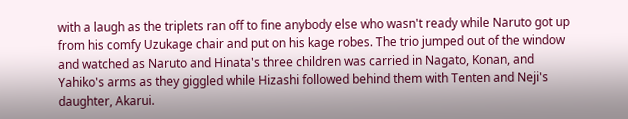with a laugh as the triplets ran off to fine anybody else who wasn't ready while Naruto got up from his comfy Uzukage chair and put on his kage robes. The trio jumped out of the window and watched as Naruto and Hinata's three children was carried in Nagato, Konan, and Yahiko's arms as they giggled while Hizashi followed behind them with Tenten and Neji's daughter, Akarui.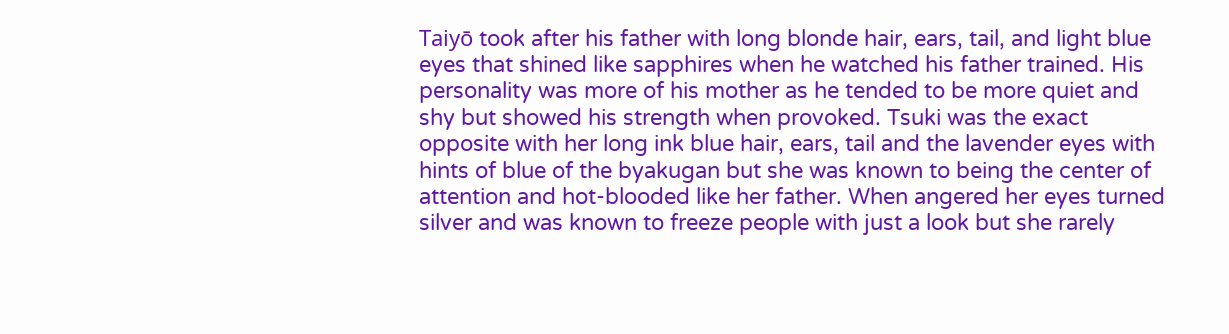Taiyō took after his father with long blonde hair, ears, tail, and light blue eyes that shined like sapphires when he watched his father trained. His personality was more of his mother as he tended to be more quiet and shy but showed his strength when provoked. Tsuki was the exact opposite with her long ink blue hair, ears, tail and the lavender eyes with hints of blue of the byakugan but she was known to being the center of attention and hot-blooded like her father. When angered her eyes turned silver and was known to freeze people with just a look but she rarely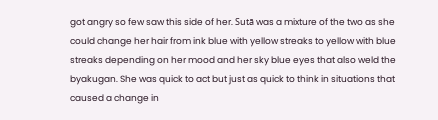got angry so few saw this side of her. Sutā was a mixture of the two as she could change her hair from ink blue with yellow streaks to yellow with blue streaks depending on her mood and her sky blue eyes that also weld the byakugan. She was quick to act but just as quick to think in situations that caused a change in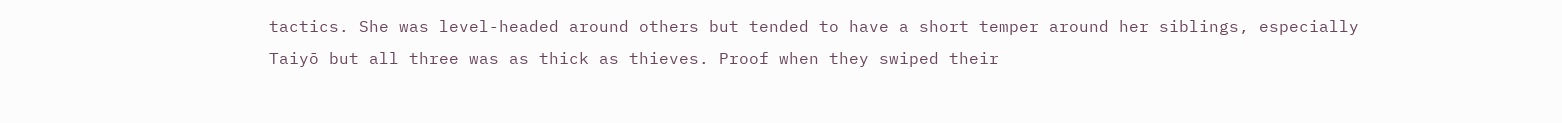tactics. She was level-headed around others but tended to have a short temper around her siblings, especially Taiyō but all three was as thick as thieves. Proof when they swiped their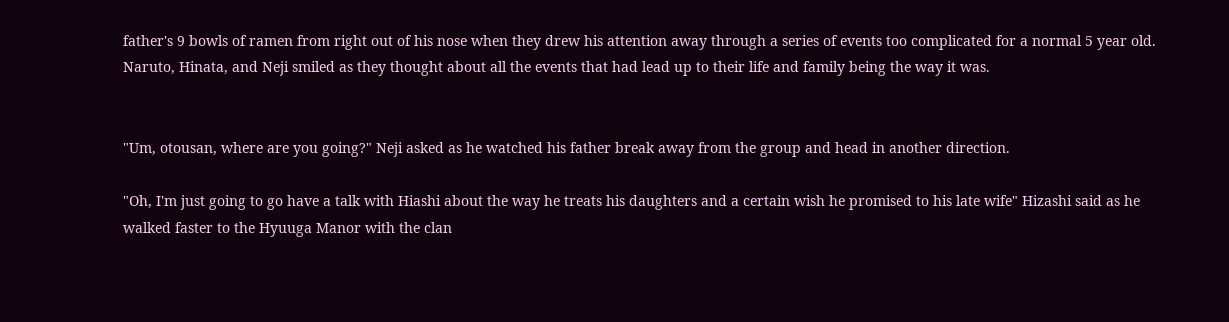father's 9 bowls of ramen from right out of his nose when they drew his attention away through a series of events too complicated for a normal 5 year old. Naruto, Hinata, and Neji smiled as they thought about all the events that had lead up to their life and family being the way it was.


"Um, otousan, where are you going?" Neji asked as he watched his father break away from the group and head in another direction.

"Oh, I'm just going to go have a talk with Hiashi about the way he treats his daughters and a certain wish he promised to his late wife" Hizashi said as he walked faster to the Hyuuga Manor with the clan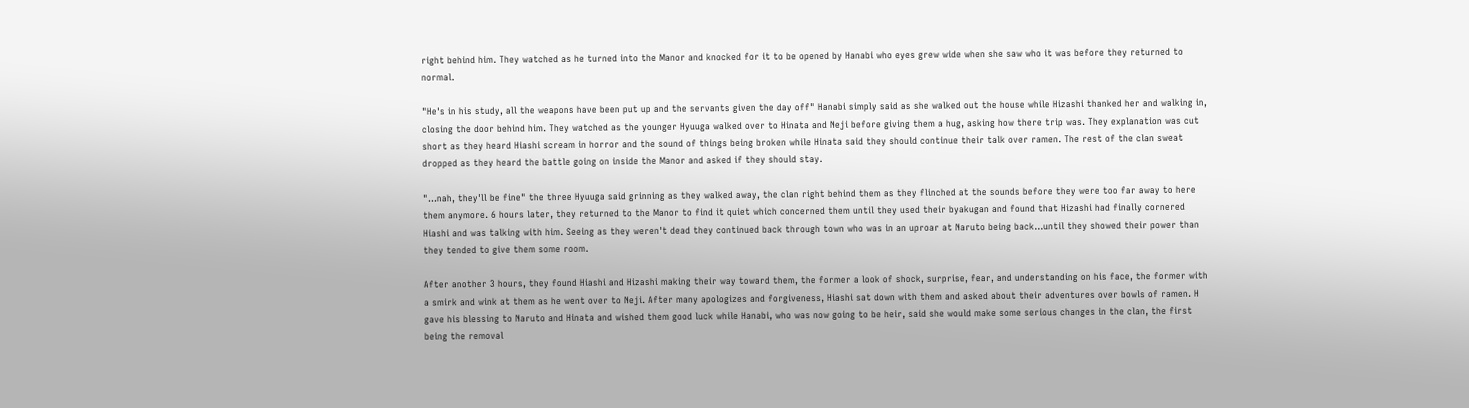right behind him. They watched as he turned into the Manor and knocked for it to be opened by Hanabi who eyes grew wide when she saw who it was before they returned to normal.

"He's in his study, all the weapons have been put up and the servants given the day off" Hanabi simply said as she walked out the house while Hizashi thanked her and walking in, closing the door behind him. They watched as the younger Hyuuga walked over to Hinata and Neji before giving them a hug, asking how there trip was. They explanation was cut short as they heard Hiashi scream in horror and the sound of things being broken while Hinata said they should continue their talk over ramen. The rest of the clan sweat dropped as they heard the battle going on inside the Manor and asked if they should stay.

"...nah, they'll be fine" the three Hyuuga said grinning as they walked away, the clan right behind them as they flinched at the sounds before they were too far away to here them anymore. 6 hours later, they returned to the Manor to find it quiet which concerned them until they used their byakugan and found that Hizashi had finally cornered Hiashi and was talking with him. Seeing as they weren't dead they continued back through town who was in an uproar at Naruto being back...until they showed their power than they tended to give them some room.

After another 3 hours, they found Hiashi and Hizashi making their way toward them, the former a look of shock, surprise, fear, and understanding on his face, the former with a smirk and wink at them as he went over to Neji. After many apologizes and forgiveness, Hiashi sat down with them and asked about their adventures over bowls of ramen. H gave his blessing to Naruto and Hinata and wished them good luck while Hanabi, who was now going to be heir, said she would make some serious changes in the clan, the first being the removal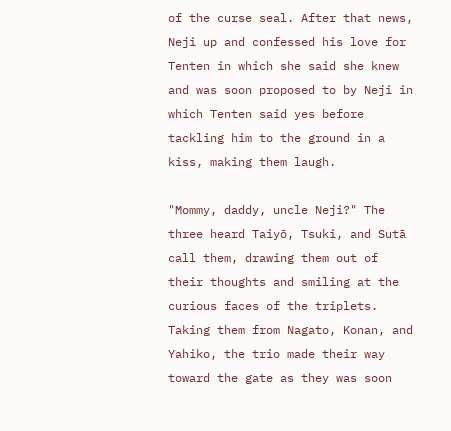of the curse seal. After that news, Neji up and confessed his love for Tenten in which she said she knew and was soon proposed to by Neji in which Tenten said yes before tackling him to the ground in a kiss, making them laugh.

"Mommy, daddy, uncle Neji?" The three heard Taiyō, Tsuki, and Sutā call them, drawing them out of their thoughts and smiling at the curious faces of the triplets. Taking them from Nagato, Konan, and Yahiko, the trio made their way toward the gate as they was soon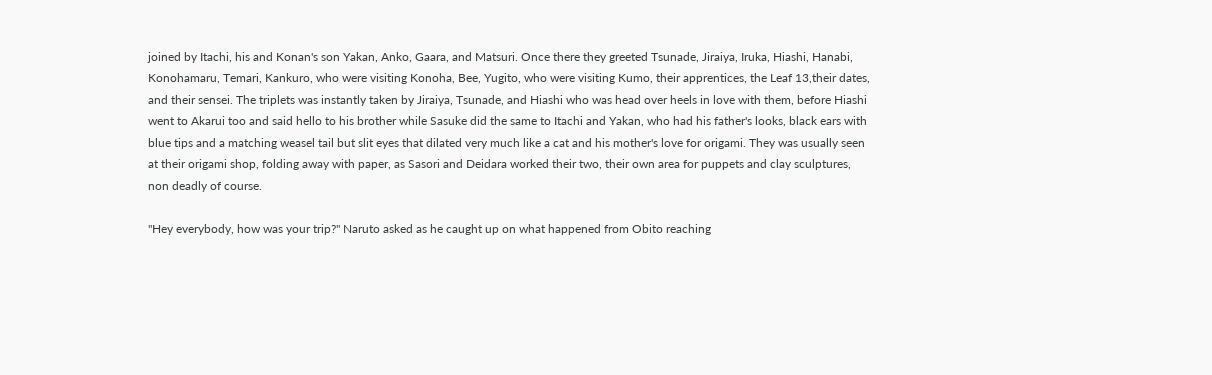joined by Itachi, his and Konan's son Yakan, Anko, Gaara, and Matsuri. Once there they greeted Tsunade, Jiraiya, Iruka, Hiashi, Hanabi, Konohamaru, Temari, Kankuro, who were visiting Konoha, Bee, Yugito, who were visiting Kumo, their apprentices, the Leaf 13,their dates, and their sensei. The triplets was instantly taken by Jiraiya, Tsunade, and Hiashi who was head over heels in love with them, before Hiashi went to Akarui too and said hello to his brother while Sasuke did the same to Itachi and Yakan, who had his father's looks, black ears with blue tips and a matching weasel tail but slit eyes that dilated very much like a cat and his mother's love for origami. They was usually seen at their origami shop, folding away with paper, as Sasori and Deidara worked their two, their own area for puppets and clay sculptures, non deadly of course.

"Hey everybody, how was your trip?" Naruto asked as he caught up on what happened from Obito reaching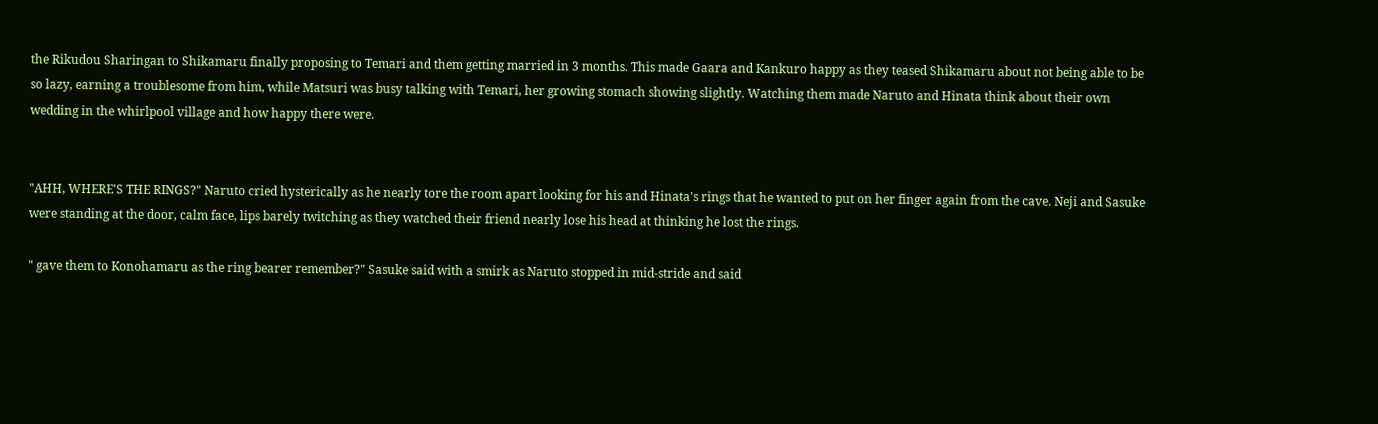the Rikudou Sharingan to Shikamaru finally proposing to Temari and them getting married in 3 months. This made Gaara and Kankuro happy as they teased Shikamaru about not being able to be so lazy, earning a troublesome from him, while Matsuri was busy talking with Temari, her growing stomach showing slightly. Watching them made Naruto and Hinata think about their own wedding in the whirlpool village and how happy there were.


"AHH, WHERE'S THE RINGS?" Naruto cried hysterically as he nearly tore the room apart looking for his and Hinata's rings that he wanted to put on her finger again from the cave. Neji and Sasuke were standing at the door, calm face, lips barely twitching as they watched their friend nearly lose his head at thinking he lost the rings.

" gave them to Konohamaru as the ring bearer remember?" Sasuke said with a smirk as Naruto stopped in mid-stride and said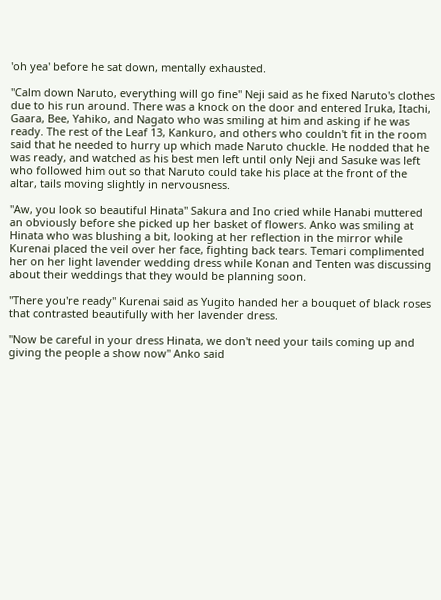'oh yea' before he sat down, mentally exhausted.

"Calm down Naruto, everything will go fine" Neji said as he fixed Naruto's clothes due to his run around. There was a knock on the door and entered Iruka, Itachi, Gaara, Bee, Yahiko, and Nagato who was smiling at him and asking if he was ready. The rest of the Leaf 13, Kankuro, and others who couldn't fit in the room said that he needed to hurry up which made Naruto chuckle. He nodded that he was ready, and watched as his best men left until only Neji and Sasuke was left who followed him out so that Naruto could take his place at the front of the altar, tails moving slightly in nervousness.

"Aw, you look so beautiful Hinata" Sakura and Ino cried while Hanabi muttered an obviously before she picked up her basket of flowers. Anko was smiling at Hinata who was blushing a bit, looking at her reflection in the mirror while Kurenai placed the veil over her face, fighting back tears. Temari complimented her on her light lavender wedding dress while Konan and Tenten was discussing about their weddings that they would be planning soon.

"There you're ready" Kurenai said as Yugito handed her a bouquet of black roses that contrasted beautifully with her lavender dress.

"Now be careful in your dress Hinata, we don't need your tails coming up and giving the people a show now" Anko said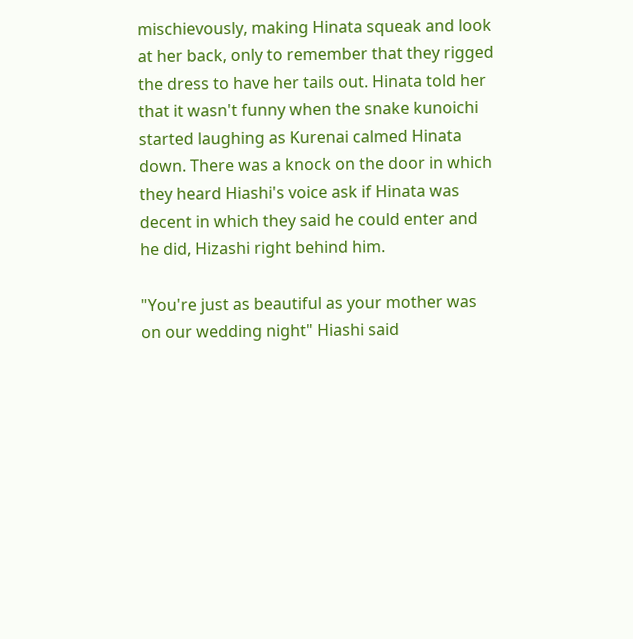mischievously, making Hinata squeak and look at her back, only to remember that they rigged the dress to have her tails out. Hinata told her that it wasn't funny when the snake kunoichi started laughing as Kurenai calmed Hinata down. There was a knock on the door in which they heard Hiashi's voice ask if Hinata was decent in which they said he could enter and he did, Hizashi right behind him.

"You're just as beautiful as your mother was on our wedding night" Hiashi said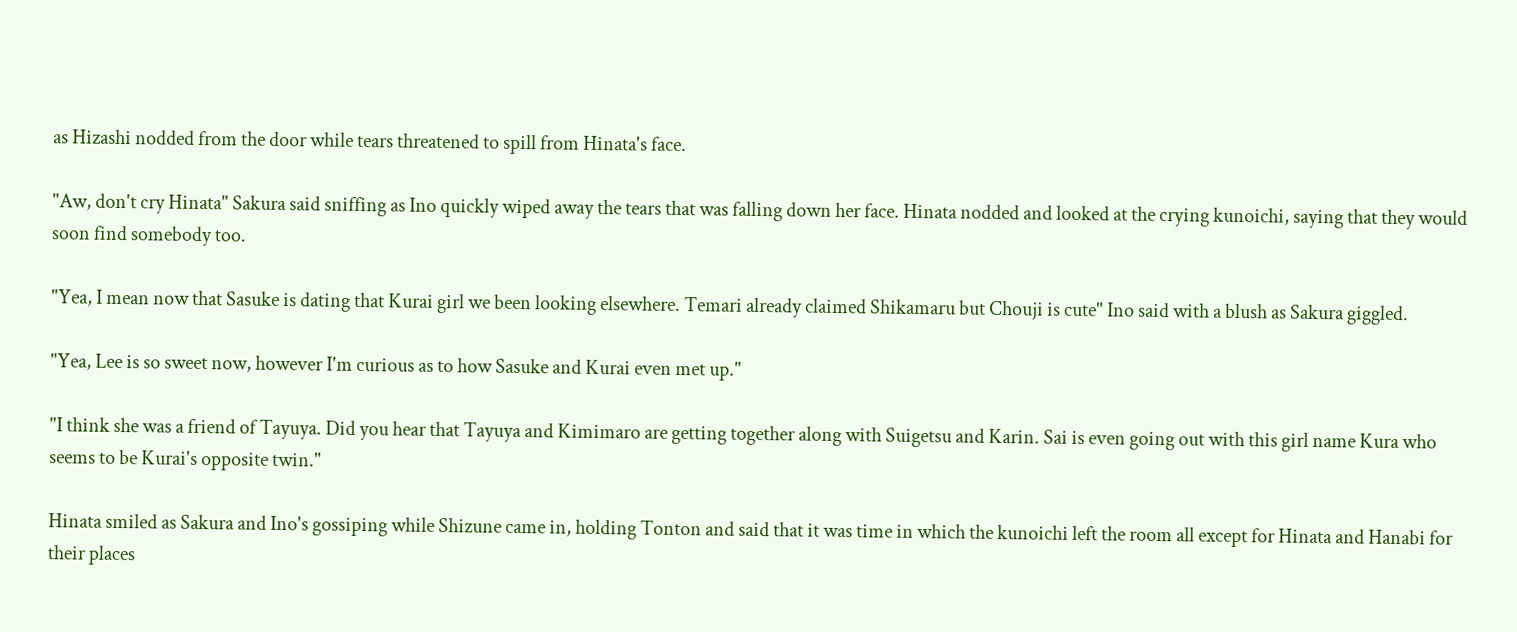as Hizashi nodded from the door while tears threatened to spill from Hinata's face.

"Aw, don't cry Hinata" Sakura said sniffing as Ino quickly wiped away the tears that was falling down her face. Hinata nodded and looked at the crying kunoichi, saying that they would soon find somebody too.

"Yea, I mean now that Sasuke is dating that Kurai girl we been looking elsewhere. Temari already claimed Shikamaru but Chouji is cute" Ino said with a blush as Sakura giggled.

"Yea, Lee is so sweet now, however I'm curious as to how Sasuke and Kurai even met up."

"I think she was a friend of Tayuya. Did you hear that Tayuya and Kimimaro are getting together along with Suigetsu and Karin. Sai is even going out with this girl name Kura who seems to be Kurai's opposite twin."

Hinata smiled as Sakura and Ino's gossiping while Shizune came in, holding Tonton and said that it was time in which the kunoichi left the room all except for Hinata and Hanabi for their places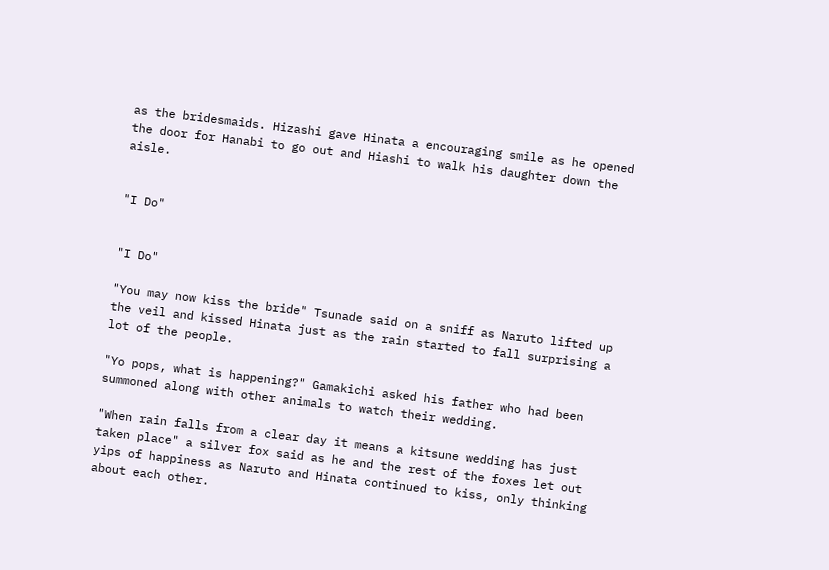as the bridesmaids. Hizashi gave Hinata a encouraging smile as he opened the door for Hanabi to go out and Hiashi to walk his daughter down the aisle.


"I Do"


"I Do"

"You may now kiss the bride" Tsunade said on a sniff as Naruto lifted up the veil and kissed Hinata just as the rain started to fall surprising a lot of the people.

"Yo pops, what is happening?" Gamakichi asked his father who had been summoned along with other animals to watch their wedding.

"When rain falls from a clear day it means a kitsune wedding has just taken place" a silver fox said as he and the rest of the foxes let out yips of happiness as Naruto and Hinata continued to kiss, only thinking about each other.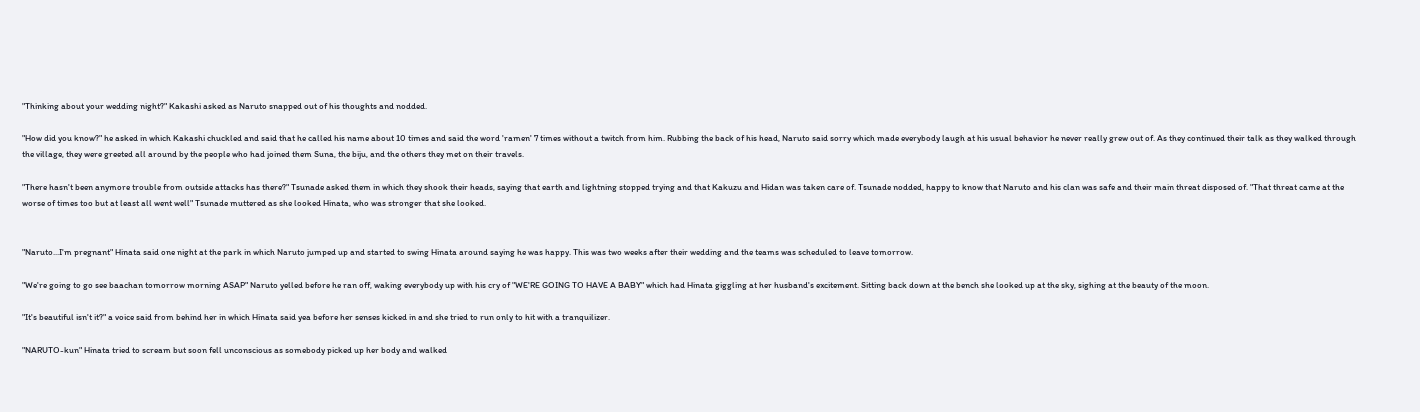"Thinking about your wedding night?" Kakashi asked as Naruto snapped out of his thoughts and nodded.

"How did you know?" he asked in which Kakashi chuckled and said that he called his name about 10 times and said the word 'ramen' 7 times without a twitch from him. Rubbing the back of his head, Naruto said sorry which made everybody laugh at his usual behavior he never really grew out of. As they continued their talk as they walked through the village, they were greeted all around by the people who had joined them Suna, the biju, and the others they met on their travels.

"There hasn't been anymore trouble from outside attacks has there?" Tsunade asked them in which they shook their heads, saying that earth and lightning stopped trying and that Kakuzu and Hidan was taken care of. Tsunade nodded, happy to know that Naruto and his clan was safe and their main threat disposed of. "That threat came at the worse of times too but at least all went well" Tsunade muttered as she looked Hinata, who was stronger that she looked.


"Naruto...I'm pregnant" Hinata said one night at the park in which Naruto jumped up and started to swing Hinata around saying he was happy. This was two weeks after their wedding and the teams was scheduled to leave tomorrow.

"We're going to go see baachan tomorrow morning ASAP" Naruto yelled before he ran off, waking everybody up with his cry of "WE'RE GOING TO HAVE A BABY" which had Hinata giggling at her husband's excitement. Sitting back down at the bench she looked up at the sky, sighing at the beauty of the moon.

"It's beautiful isn't it?" a voice said from behind her in which Hinata said yea before her senses kicked in and she tried to run only to hit with a tranquilizer.

"NARUTO-kun" Hinata tried to scream but soon fell unconscious as somebody picked up her body and walked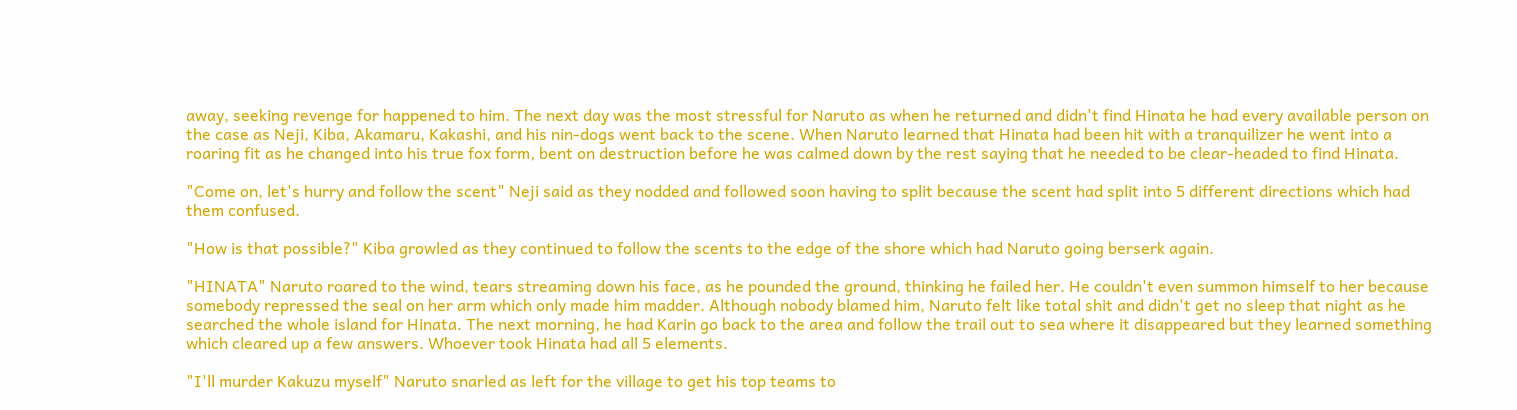away, seeking revenge for happened to him. The next day was the most stressful for Naruto as when he returned and didn't find Hinata he had every available person on the case as Neji, Kiba, Akamaru, Kakashi, and his nin-dogs went back to the scene. When Naruto learned that Hinata had been hit with a tranquilizer he went into a roaring fit as he changed into his true fox form, bent on destruction before he was calmed down by the rest saying that he needed to be clear-headed to find Hinata.

"Come on, let's hurry and follow the scent" Neji said as they nodded and followed soon having to split because the scent had split into 5 different directions which had them confused.

"How is that possible?" Kiba growled as they continued to follow the scents to the edge of the shore which had Naruto going berserk again.

"HINATA" Naruto roared to the wind, tears streaming down his face, as he pounded the ground, thinking he failed her. He couldn't even summon himself to her because somebody repressed the seal on her arm which only made him madder. Although nobody blamed him, Naruto felt like total shit and didn't get no sleep that night as he searched the whole island for Hinata. The next morning, he had Karin go back to the area and follow the trail out to sea where it disappeared but they learned something which cleared up a few answers. Whoever took Hinata had all 5 elements.

"I'll murder Kakuzu myself" Naruto snarled as left for the village to get his top teams to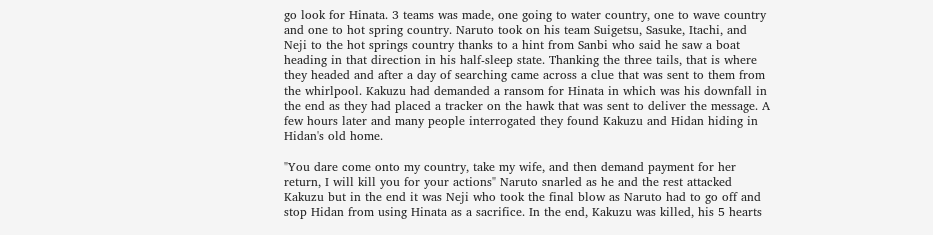go look for Hinata. 3 teams was made, one going to water country, one to wave country and one to hot spring country. Naruto took on his team Suigetsu, Sasuke, Itachi, and Neji to the hot springs country thanks to a hint from Sanbi who said he saw a boat heading in that direction in his half-sleep state. Thanking the three tails, that is where they headed and after a day of searching came across a clue that was sent to them from the whirlpool. Kakuzu had demanded a ransom for Hinata in which was his downfall in the end as they had placed a tracker on the hawk that was sent to deliver the message. A few hours later and many people interrogated they found Kakuzu and Hidan hiding in Hidan's old home.

"You dare come onto my country, take my wife, and then demand payment for her return, I will kill you for your actions" Naruto snarled as he and the rest attacked Kakuzu but in the end it was Neji who took the final blow as Naruto had to go off and stop Hidan from using Hinata as a sacrifice. In the end, Kakuzu was killed, his 5 hearts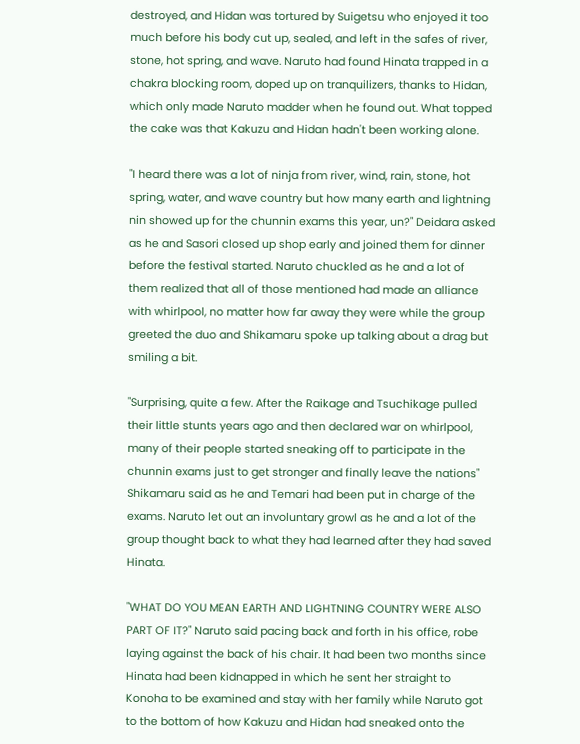destroyed, and Hidan was tortured by Suigetsu who enjoyed it too much before his body cut up, sealed, and left in the safes of river, stone, hot spring, and wave. Naruto had found Hinata trapped in a chakra blocking room, doped up on tranquilizers, thanks to Hidan, which only made Naruto madder when he found out. What topped the cake was that Kakuzu and Hidan hadn't been working alone.

"I heard there was a lot of ninja from river, wind, rain, stone, hot spring, water, and wave country but how many earth and lightning nin showed up for the chunnin exams this year, un?" Deidara asked as he and Sasori closed up shop early and joined them for dinner before the festival started. Naruto chuckled as he and a lot of them realized that all of those mentioned had made an alliance with whirlpool, no matter how far away they were while the group greeted the duo and Shikamaru spoke up talking about a drag but smiling a bit.

"Surprising, quite a few. After the Raikage and Tsuchikage pulled their little stunts years ago and then declared war on whirlpool, many of their people started sneaking off to participate in the chunnin exams just to get stronger and finally leave the nations" Shikamaru said as he and Temari had been put in charge of the exams. Naruto let out an involuntary growl as he and a lot of the group thought back to what they had learned after they had saved Hinata.

"WHAT DO YOU MEAN EARTH AND LIGHTNING COUNTRY WERE ALSO PART OF IT?" Naruto said pacing back and forth in his office, robe laying against the back of his chair. It had been two months since Hinata had been kidnapped in which he sent her straight to Konoha to be examined and stay with her family while Naruto got to the bottom of how Kakuzu and Hidan had sneaked onto the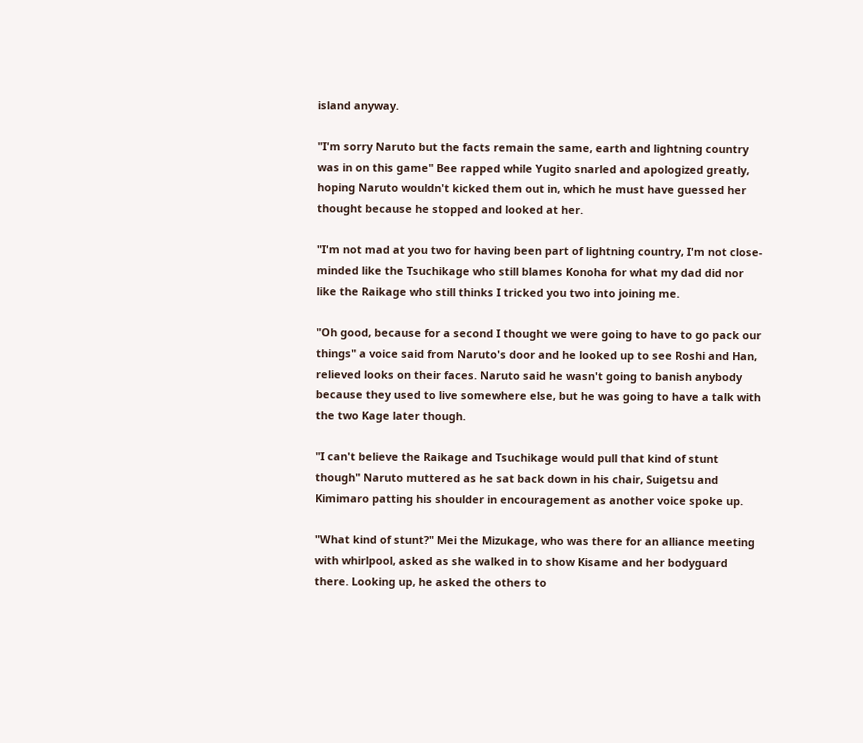island anyway.

"I'm sorry Naruto but the facts remain the same, earth and lightning country was in on this game" Bee rapped while Yugito snarled and apologized greatly, hoping Naruto wouldn't kicked them out in, which he must have guessed her thought because he stopped and looked at her.

"I'm not mad at you two for having been part of lightning country, I'm not close-minded like the Tsuchikage who still blames Konoha for what my dad did nor like the Raikage who still thinks I tricked you two into joining me.

"Oh good, because for a second I thought we were going to have to go pack our things" a voice said from Naruto's door and he looked up to see Roshi and Han, relieved looks on their faces. Naruto said he wasn't going to banish anybody because they used to live somewhere else, but he was going to have a talk with the two Kage later though.

"I can't believe the Raikage and Tsuchikage would pull that kind of stunt though" Naruto muttered as he sat back down in his chair, Suigetsu and Kimimaro patting his shoulder in encouragement as another voice spoke up.

"What kind of stunt?" Mei the Mizukage, who was there for an alliance meeting with whirlpool, asked as she walked in to show Kisame and her bodyguard there. Looking up, he asked the others to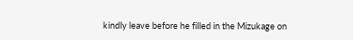kindly leave before he filled in the Mizukage on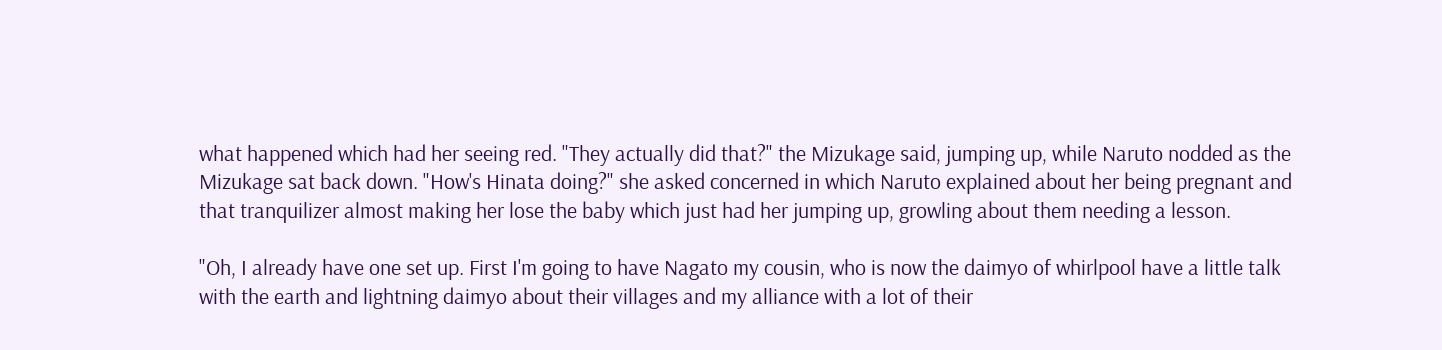what happened which had her seeing red. "They actually did that?" the Mizukage said, jumping up, while Naruto nodded as the Mizukage sat back down. "How's Hinata doing?" she asked concerned in which Naruto explained about her being pregnant and that tranquilizer almost making her lose the baby which just had her jumping up, growling about them needing a lesson.

"Oh, I already have one set up. First I'm going to have Nagato my cousin, who is now the daimyo of whirlpool have a little talk with the earth and lightning daimyo about their villages and my alliance with a lot of their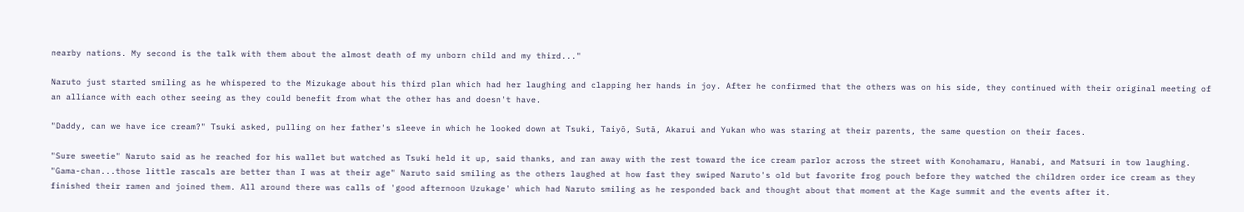nearby nations. My second is the talk with them about the almost death of my unborn child and my third..."

Naruto just started smiling as he whispered to the Mizukage about his third plan which had her laughing and clapping her hands in joy. After he confirmed that the others was on his side, they continued with their original meeting of an alliance with each other seeing as they could benefit from what the other has and doesn't have.

"Daddy, can we have ice cream?" Tsuki asked, pulling on her father's sleeve in which he looked down at Tsuki, Taiyō, Sutā, Akarui and Yukan who was staring at their parents, the same question on their faces.

"Sure sweetie" Naruto said as he reached for his wallet but watched as Tsuki held it up, said thanks, and ran away with the rest toward the ice cream parlor across the street with Konohamaru, Hanabi, and Matsuri in tow laughing. "Gama-chan...those little rascals are better than I was at their age" Naruto said smiling as the others laughed at how fast they swiped Naruto's old but favorite frog pouch before they watched the children order ice cream as they finished their ramen and joined them. All around there was calls of 'good afternoon Uzukage' which had Naruto smiling as he responded back and thought about that moment at the Kage summit and the events after it.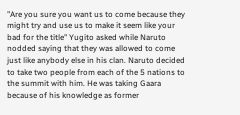"Are you sure you want us to come because they might try and use us to make it seem like your bad for the title" Yugito asked while Naruto nodded saying that they was allowed to come just like anybody else in his clan. Naruto decided to take two people from each of the 5 nations to the summit with him. He was taking Gaara because of his knowledge as former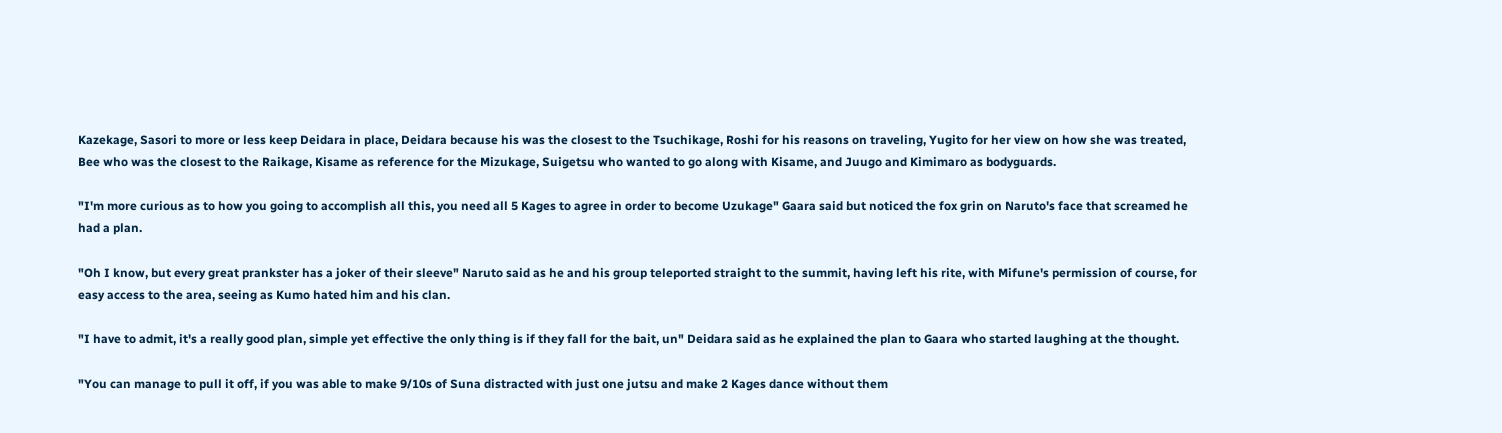Kazekage, Sasori to more or less keep Deidara in place, Deidara because his was the closest to the Tsuchikage, Roshi for his reasons on traveling, Yugito for her view on how she was treated, Bee who was the closest to the Raikage, Kisame as reference for the Mizukage, Suigetsu who wanted to go along with Kisame, and Juugo and Kimimaro as bodyguards.

"I'm more curious as to how you going to accomplish all this, you need all 5 Kages to agree in order to become Uzukage" Gaara said but noticed the fox grin on Naruto's face that screamed he had a plan.

"Oh I know, but every great prankster has a joker of their sleeve" Naruto said as he and his group teleported straight to the summit, having left his rite, with Mifune's permission of course, for easy access to the area, seeing as Kumo hated him and his clan.

"I have to admit, it's a really good plan, simple yet effective the only thing is if they fall for the bait, un" Deidara said as he explained the plan to Gaara who started laughing at the thought.

"You can manage to pull it off, if you was able to make 9/10s of Suna distracted with just one jutsu and make 2 Kages dance without them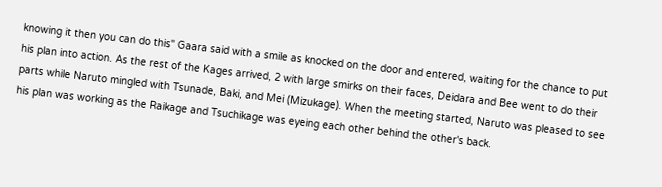knowing it then you can do this" Gaara said with a smile as knocked on the door and entered, waiting for the chance to put his plan into action. As the rest of the Kages arrived, 2 with large smirks on their faces, Deidara and Bee went to do their parts while Naruto mingled with Tsunade, Baki, and Mei (Mizukage). When the meeting started, Naruto was pleased to see his plan was working as the Raikage and Tsuchikage was eyeing each other behind the other's back.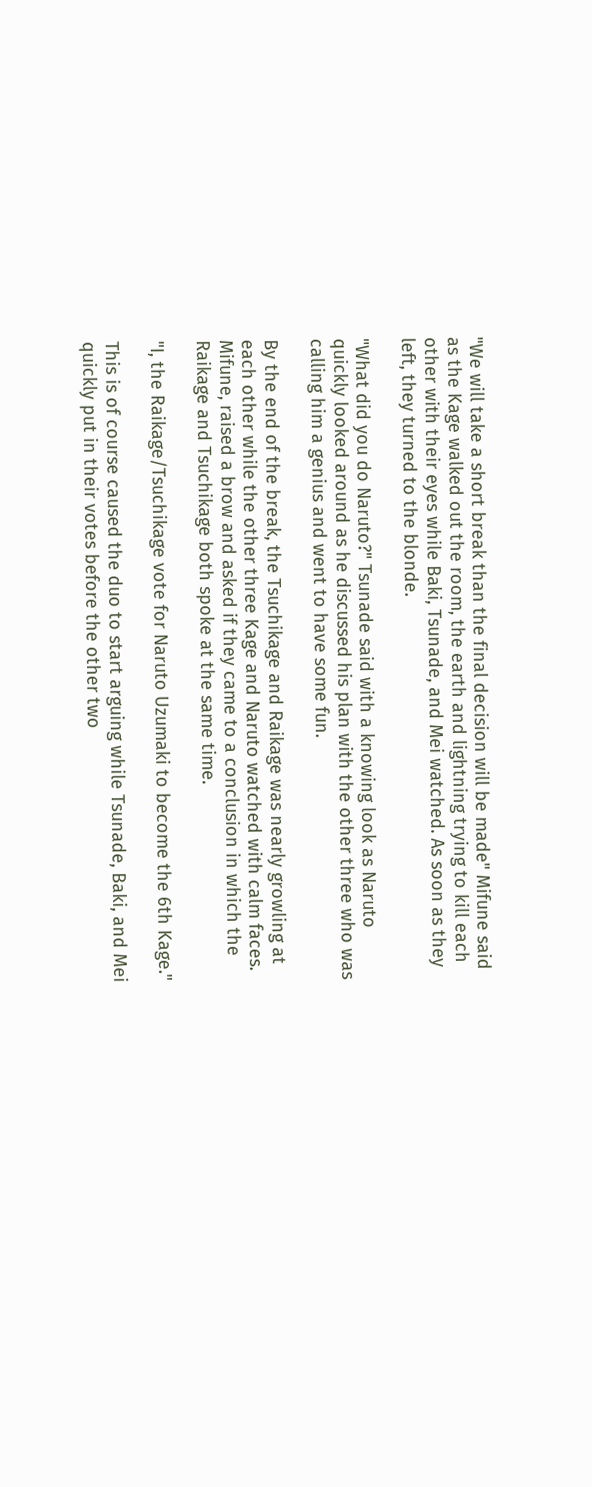"We will take a short break than the final decision will be made" Mifune said as the Kage walked out the room, the earth and lightning trying to kill each other with their eyes while Baki, Tsunade, and Mei watched. As soon as they left, they turned to the blonde.

"What did you do Naruto?" Tsunade said with a knowing look as Naruto quickly looked around as he discussed his plan with the other three who was calling him a genius and went to have some fun.

By the end of the break, the Tsuchikage and Raikage was nearly growling at each other while the other three Kage and Naruto watched with calm faces. Mifune, raised a brow and asked if they came to a conclusion in which the Raikage and Tsuchikage both spoke at the same time.

"I, the Raikage/Tsuchikage vote for Naruto Uzumaki to become the 6th Kage."

This is of course caused the duo to start arguing while Tsunade, Baki, and Mei quickly put in their votes before the other two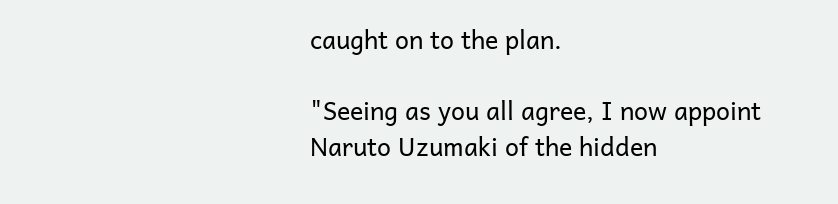caught on to the plan.

"Seeing as you all agree, I now appoint Naruto Uzumaki of the hidden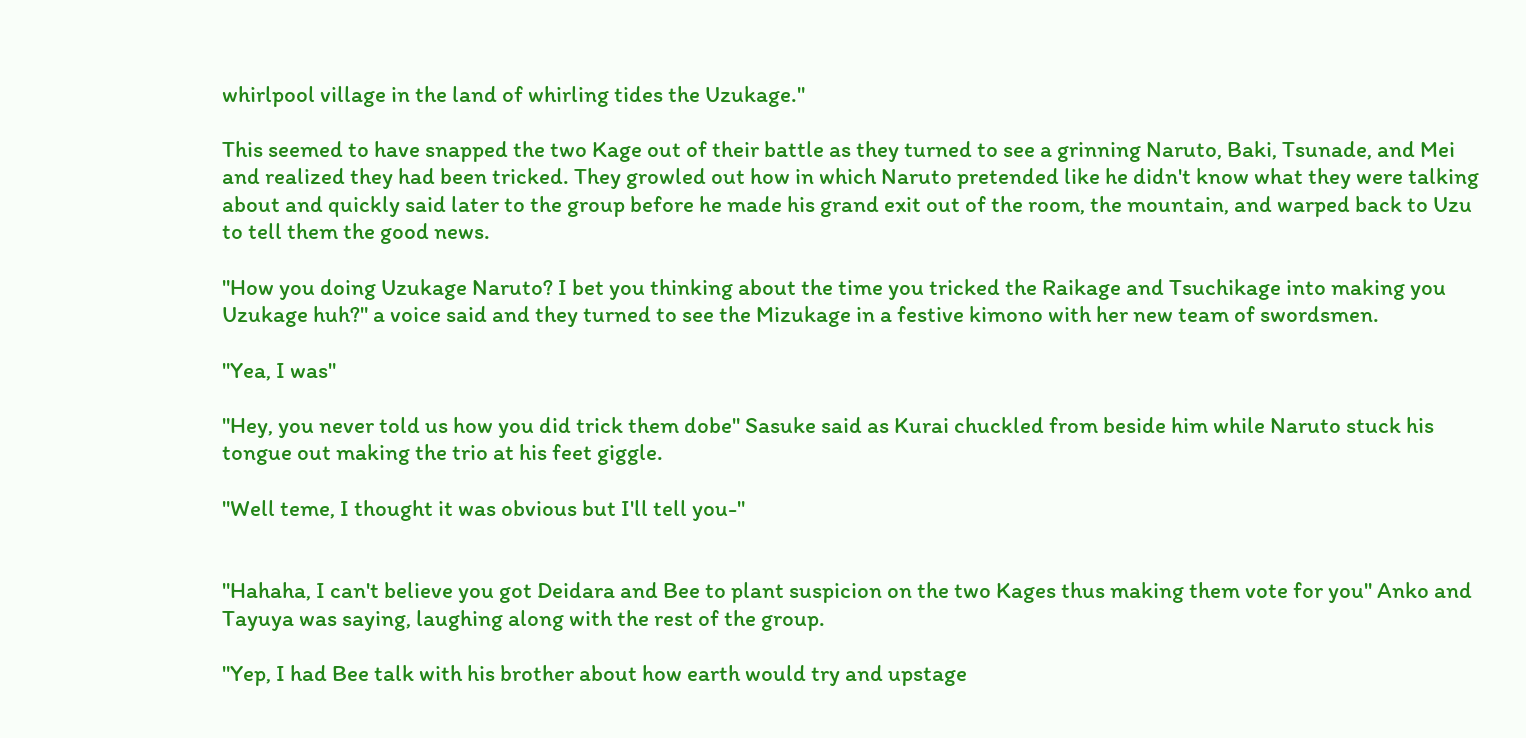whirlpool village in the land of whirling tides the Uzukage."

This seemed to have snapped the two Kage out of their battle as they turned to see a grinning Naruto, Baki, Tsunade, and Mei and realized they had been tricked. They growled out how in which Naruto pretended like he didn't know what they were talking about and quickly said later to the group before he made his grand exit out of the room, the mountain, and warped back to Uzu to tell them the good news.

"How you doing Uzukage Naruto? I bet you thinking about the time you tricked the Raikage and Tsuchikage into making you Uzukage huh?" a voice said and they turned to see the Mizukage in a festive kimono with her new team of swordsmen.

"Yea, I was"

"Hey, you never told us how you did trick them dobe" Sasuke said as Kurai chuckled from beside him while Naruto stuck his tongue out making the trio at his feet giggle.

"Well teme, I thought it was obvious but I'll tell you-"


"Hahaha, I can't believe you got Deidara and Bee to plant suspicion on the two Kages thus making them vote for you" Anko and Tayuya was saying, laughing along with the rest of the group.

"Yep, I had Bee talk with his brother about how earth would try and upstage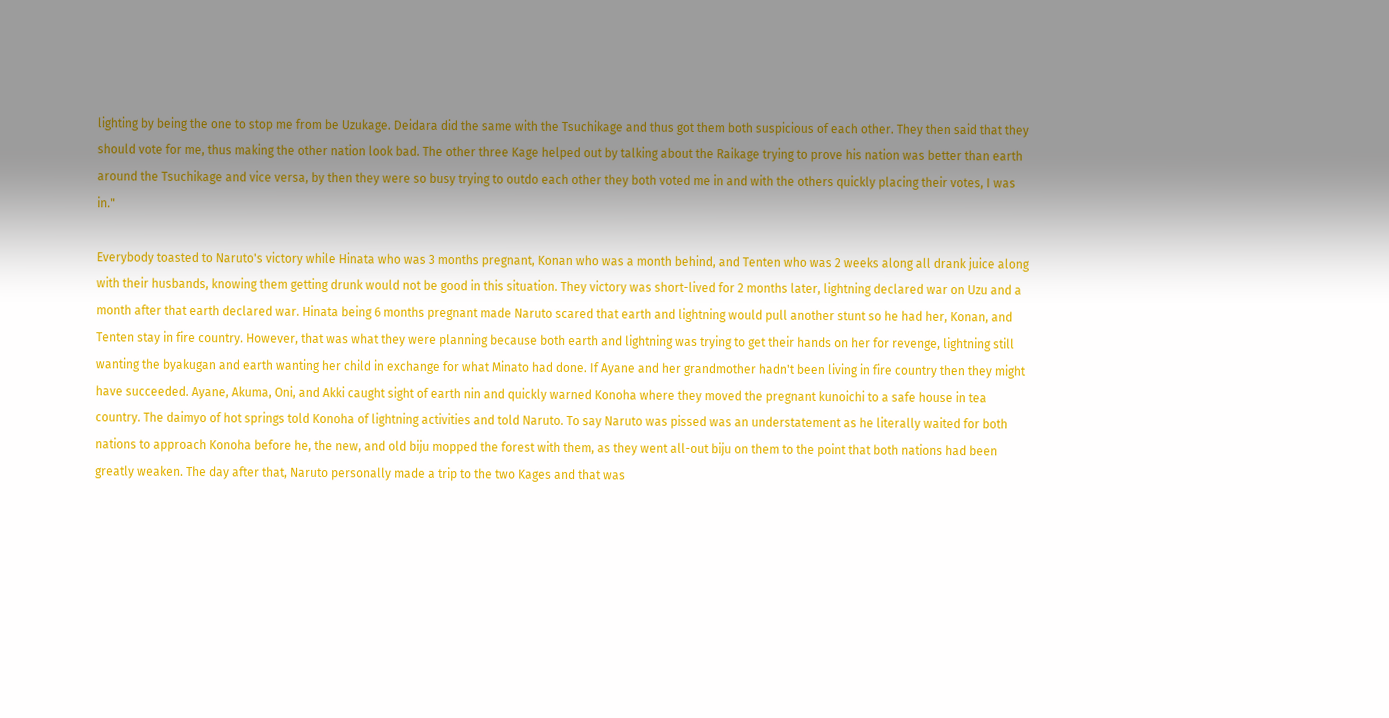lighting by being the one to stop me from be Uzukage. Deidara did the same with the Tsuchikage and thus got them both suspicious of each other. They then said that they should vote for me, thus making the other nation look bad. The other three Kage helped out by talking about the Raikage trying to prove his nation was better than earth around the Tsuchikage and vice versa, by then they were so busy trying to outdo each other they both voted me in and with the others quickly placing their votes, I was in."

Everybody toasted to Naruto's victory while Hinata who was 3 months pregnant, Konan who was a month behind, and Tenten who was 2 weeks along all drank juice along with their husbands, knowing them getting drunk would not be good in this situation. They victory was short-lived for 2 months later, lightning declared war on Uzu and a month after that earth declared war. Hinata being 6 months pregnant made Naruto scared that earth and lightning would pull another stunt so he had her, Konan, and Tenten stay in fire country. However, that was what they were planning because both earth and lightning was trying to get their hands on her for revenge, lightning still wanting the byakugan and earth wanting her child in exchange for what Minato had done. If Ayane and her grandmother hadn't been living in fire country then they might have succeeded. Ayane, Akuma, Oni, and Akki caught sight of earth nin and quickly warned Konoha where they moved the pregnant kunoichi to a safe house in tea country. The daimyo of hot springs told Konoha of lightning activities and told Naruto. To say Naruto was pissed was an understatement as he literally waited for both nations to approach Konoha before he, the new, and old biju mopped the forest with them, as they went all-out biju on them to the point that both nations had been greatly weaken. The day after that, Naruto personally made a trip to the two Kages and that was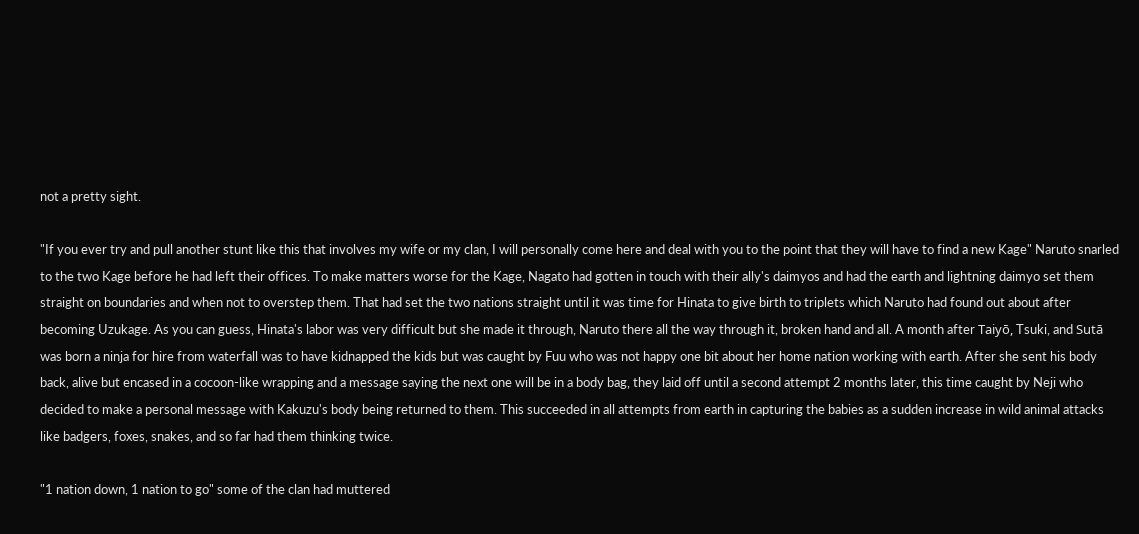not a pretty sight.

"If you ever try and pull another stunt like this that involves my wife or my clan, I will personally come here and deal with you to the point that they will have to find a new Kage" Naruto snarled to the two Kage before he had left their offices. To make matters worse for the Kage, Nagato had gotten in touch with their ally's daimyos and had the earth and lightning daimyo set them straight on boundaries and when not to overstep them. That had set the two nations straight until it was time for Hinata to give birth to triplets which Naruto had found out about after becoming Uzukage. As you can guess, Hinata's labor was very difficult but she made it through, Naruto there all the way through it, broken hand and all. A month after Taiyō, Tsuki, and Sutā was born a ninja for hire from waterfall was to have kidnapped the kids but was caught by Fuu who was not happy one bit about her home nation working with earth. After she sent his body back, alive but encased in a cocoon-like wrapping and a message saying the next one will be in a body bag, they laid off until a second attempt 2 months later, this time caught by Neji who decided to make a personal message with Kakuzu's body being returned to them. This succeeded in all attempts from earth in capturing the babies as a sudden increase in wild animal attacks like badgers, foxes, snakes, and so far had them thinking twice.

"1 nation down, 1 nation to go" some of the clan had muttered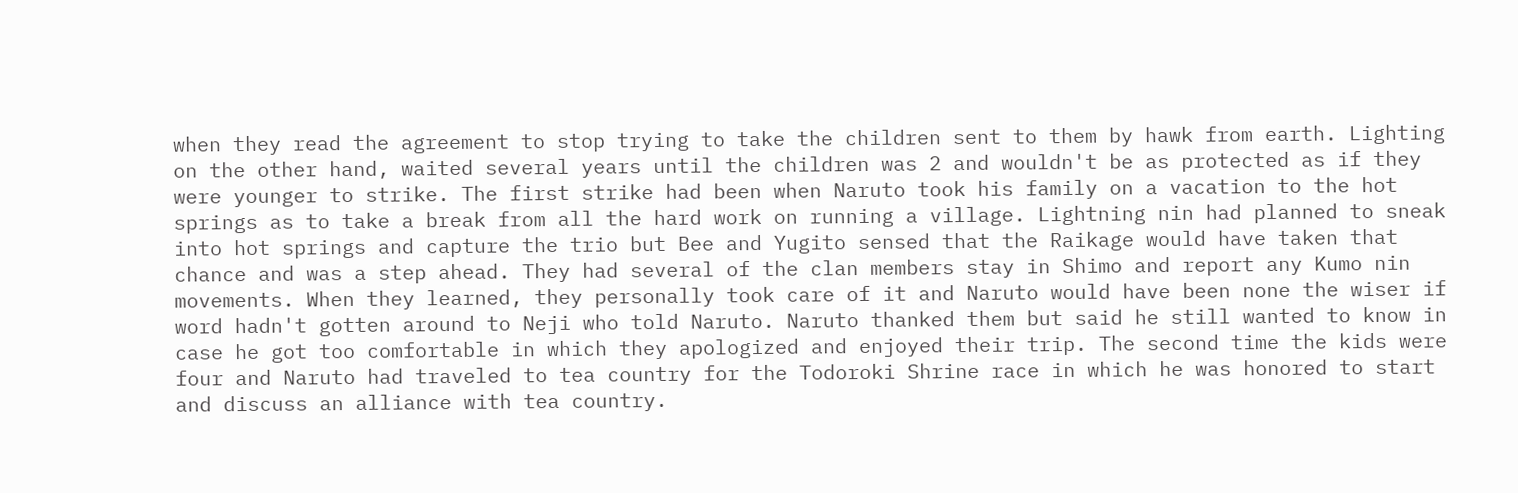when they read the agreement to stop trying to take the children sent to them by hawk from earth. Lighting on the other hand, waited several years until the children was 2 and wouldn't be as protected as if they were younger to strike. The first strike had been when Naruto took his family on a vacation to the hot springs as to take a break from all the hard work on running a village. Lightning nin had planned to sneak into hot springs and capture the trio but Bee and Yugito sensed that the Raikage would have taken that chance and was a step ahead. They had several of the clan members stay in Shimo and report any Kumo nin movements. When they learned, they personally took care of it and Naruto would have been none the wiser if word hadn't gotten around to Neji who told Naruto. Naruto thanked them but said he still wanted to know in case he got too comfortable in which they apologized and enjoyed their trip. The second time the kids were four and Naruto had traveled to tea country for the Todoroki Shrine race in which he was honored to start and discuss an alliance with tea country.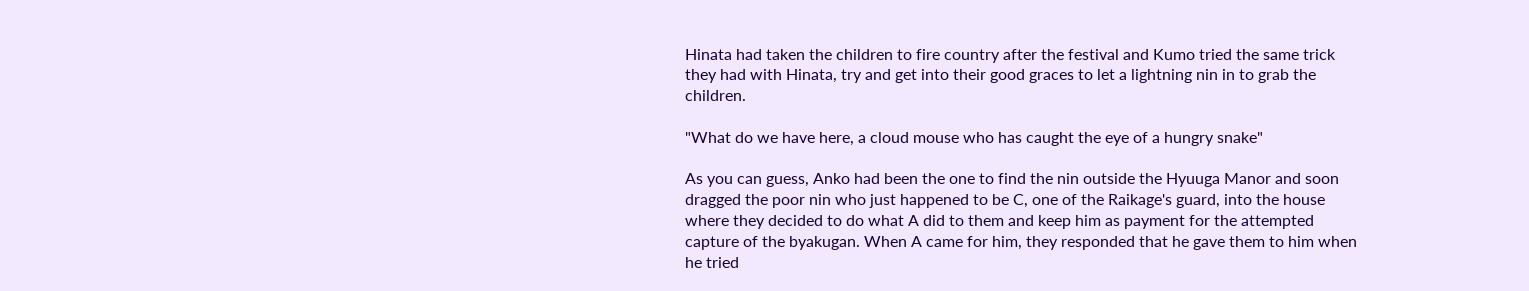Hinata had taken the children to fire country after the festival and Kumo tried the same trick they had with Hinata, try and get into their good graces to let a lightning nin in to grab the children.

"What do we have here, a cloud mouse who has caught the eye of a hungry snake"

As you can guess, Anko had been the one to find the nin outside the Hyuuga Manor and soon dragged the poor nin who just happened to be C, one of the Raikage's guard, into the house where they decided to do what A did to them and keep him as payment for the attempted capture of the byakugan. When A came for him, they responded that he gave them to him when he tried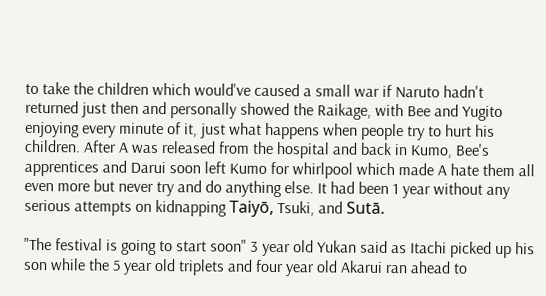to take the children which would've caused a small war if Naruto hadn't returned just then and personally showed the Raikage, with Bee and Yugito enjoying every minute of it, just what happens when people try to hurt his children. After A was released from the hospital and back in Kumo, Bee's apprentices and Darui soon left Kumo for whirlpool which made A hate them all even more but never try and do anything else. It had been 1 year without any serious attempts on kidnapping Taiyō, Tsuki, and Sutā.

"The festival is going to start soon" 3 year old Yukan said as Itachi picked up his son while the 5 year old triplets and four year old Akarui ran ahead to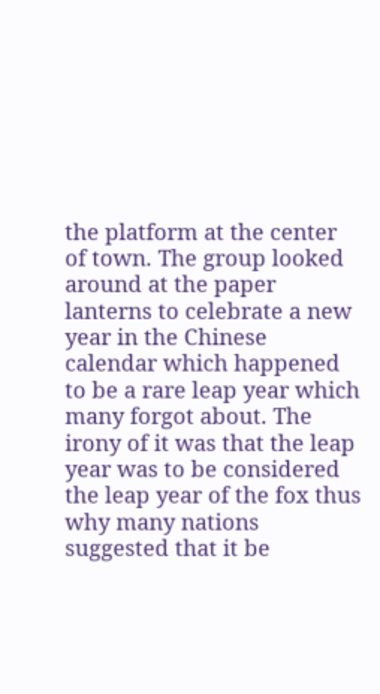the platform at the center of town. The group looked around at the paper lanterns to celebrate a new year in the Chinese calendar which happened to be a rare leap year which many forgot about. The irony of it was that the leap year was to be considered the leap year of the fox thus why many nations suggested that it be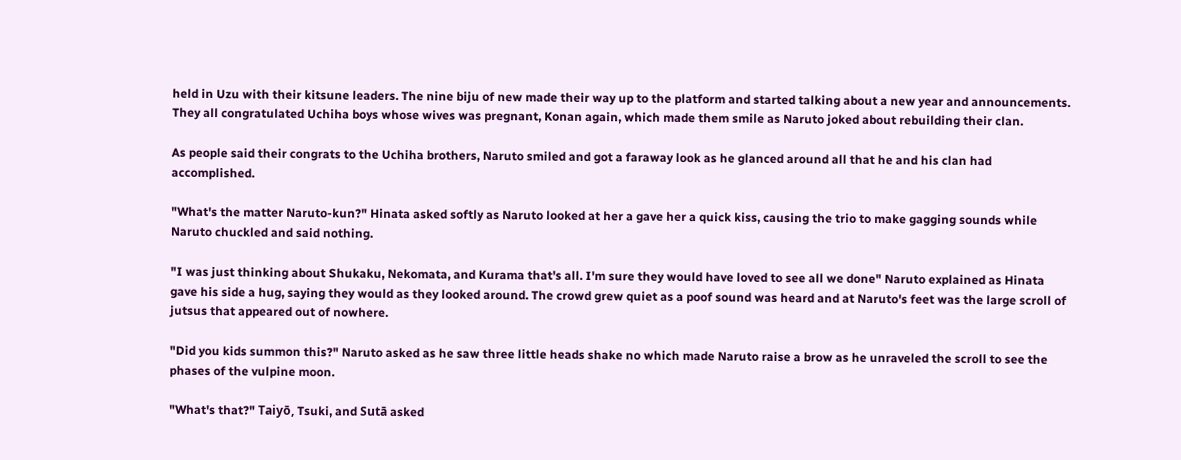held in Uzu with their kitsune leaders. The nine biju of new made their way up to the platform and started talking about a new year and announcements. They all congratulated Uchiha boys whose wives was pregnant, Konan again, which made them smile as Naruto joked about rebuilding their clan.

As people said their congrats to the Uchiha brothers, Naruto smiled and got a faraway look as he glanced around all that he and his clan had accomplished.

"What's the matter Naruto-kun?" Hinata asked softly as Naruto looked at her a gave her a quick kiss, causing the trio to make gagging sounds while Naruto chuckled and said nothing.

"I was just thinking about Shukaku, Nekomata, and Kurama that's all. I'm sure they would have loved to see all we done" Naruto explained as Hinata gave his side a hug, saying they would as they looked around. The crowd grew quiet as a poof sound was heard and at Naruto's feet was the large scroll of jutsus that appeared out of nowhere.

"Did you kids summon this?" Naruto asked as he saw three little heads shake no which made Naruto raise a brow as he unraveled the scroll to see the phases of the vulpine moon.

"What's that?" Taiyō, Tsuki, and Sutā asked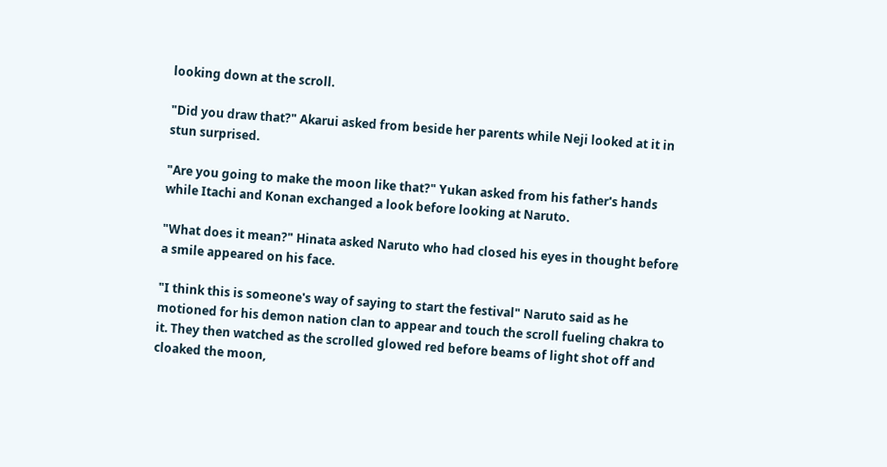looking down at the scroll.

"Did you draw that?" Akarui asked from beside her parents while Neji looked at it in stun surprised.

"Are you going to make the moon like that?" Yukan asked from his father's hands while Itachi and Konan exchanged a look before looking at Naruto.

"What does it mean?" Hinata asked Naruto who had closed his eyes in thought before a smile appeared on his face.

"I think this is someone's way of saying to start the festival" Naruto said as he motioned for his demon nation clan to appear and touch the scroll fueling chakra to it. They then watched as the scrolled glowed red before beams of light shot off and cloaked the moon,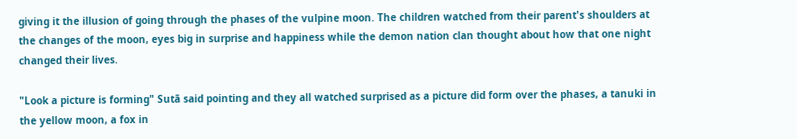giving it the illusion of going through the phases of the vulpine moon. The children watched from their parent's shoulders at the changes of the moon, eyes big in surprise and happiness while the demon nation clan thought about how that one night changed their lives.

"Look a picture is forming" Sutā said pointing and they all watched surprised as a picture did form over the phases, a tanuki in the yellow moon, a fox in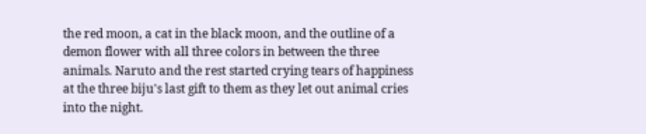the red moon, a cat in the black moon, and the outline of a demon flower with all three colors in between the three animals. Naruto and the rest started crying tears of happiness at the three biju's last gift to them as they let out animal cries into the night.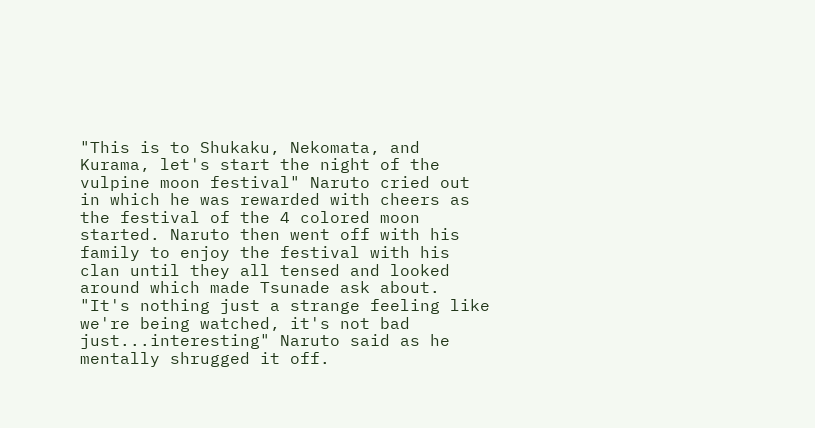"This is to Shukaku, Nekomata, and Kurama, let's start the night of the vulpine moon festival" Naruto cried out in which he was rewarded with cheers as the festival of the 4 colored moon started. Naruto then went off with his family to enjoy the festival with his clan until they all tensed and looked around which made Tsunade ask about. "It's nothing just a strange feeling like we're being watched, it's not bad just...interesting" Naruto said as he mentally shrugged it off.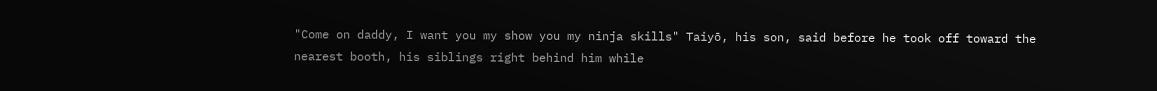"Come on daddy, I want you my show you my ninja skills" Taiyō, his son, said before he took off toward the nearest booth, his siblings right behind him while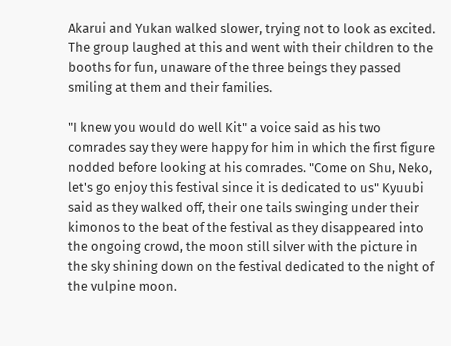Akarui and Yukan walked slower, trying not to look as excited. The group laughed at this and went with their children to the booths for fun, unaware of the three beings they passed smiling at them and their families.

"I knew you would do well Kit" a voice said as his two comrades say they were happy for him in which the first figure nodded before looking at his comrades. "Come on Shu, Neko, let's go enjoy this festival since it is dedicated to us" Kyuubi said as they walked off, their one tails swinging under their kimonos to the beat of the festival as they disappeared into the ongoing crowd, the moon still silver with the picture in the sky shining down on the festival dedicated to the night of the vulpine moon.